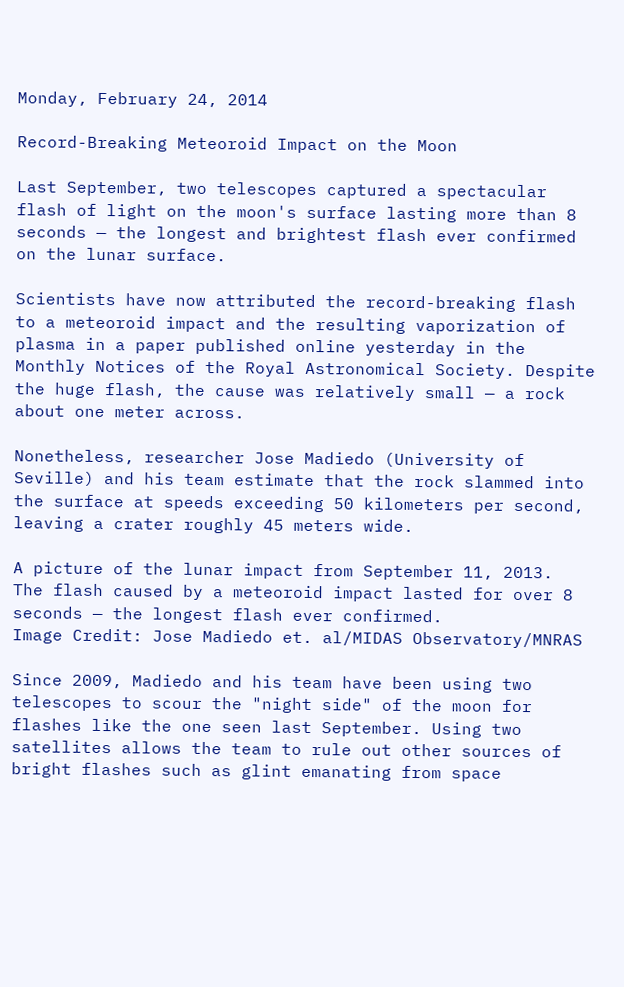Monday, February 24, 2014

Record-Breaking Meteoroid Impact on the Moon

Last September, two telescopes captured a spectacular flash of light on the moon's surface lasting more than 8 seconds — the longest and brightest flash ever confirmed on the lunar surface.

Scientists have now attributed the record-breaking flash to a meteoroid impact and the resulting vaporization of plasma in a paper published online yesterday in the Monthly Notices of the Royal Astronomical Society. Despite the huge flash, the cause was relatively small — a rock about one meter across.

Nonetheless, researcher Jose Madiedo (University of Seville) and his team estimate that the rock slammed into the surface at speeds exceeding 50 kilometers per second, leaving a crater roughly 45 meters wide.

A picture of the lunar impact from September 11, 2013.  The flash caused by a meteoroid impact lasted for over 8 seconds — the longest flash ever confirmed.
Image Credit: Jose Madiedo et. al/MIDAS Observatory/MNRAS

Since 2009, Madiedo and his team have been using two telescopes to scour the "night side" of the moon for flashes like the one seen last September. Using two satellites allows the team to rule out other sources of bright flashes such as glint emanating from space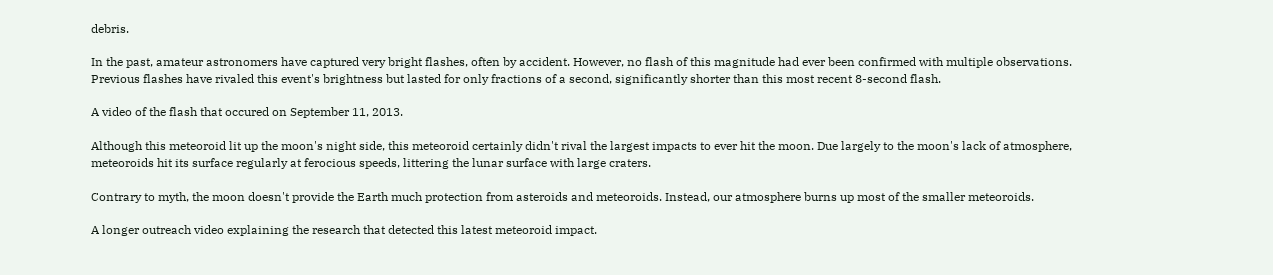debris.

In the past, amateur astronomers have captured very bright flashes, often by accident. However, no flash of this magnitude had ever been confirmed with multiple observations. Previous flashes have rivaled this event's brightness but lasted for only fractions of a second, significantly shorter than this most recent 8-second flash.

A video of the flash that occured on September 11, 2013.

Although this meteoroid lit up the moon's night side, this meteoroid certainly didn't rival the largest impacts to ever hit the moon. Due largely to the moon's lack of atmosphere, meteoroids hit its surface regularly at ferocious speeds, littering the lunar surface with large craters.

Contrary to myth, the moon doesn't provide the Earth much protection from asteroids and meteoroids. Instead, our atmosphere burns up most of the smaller meteoroids.

A longer outreach video explaining the research that detected this latest meteoroid impact.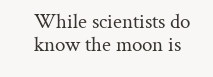While scientists do know the moon is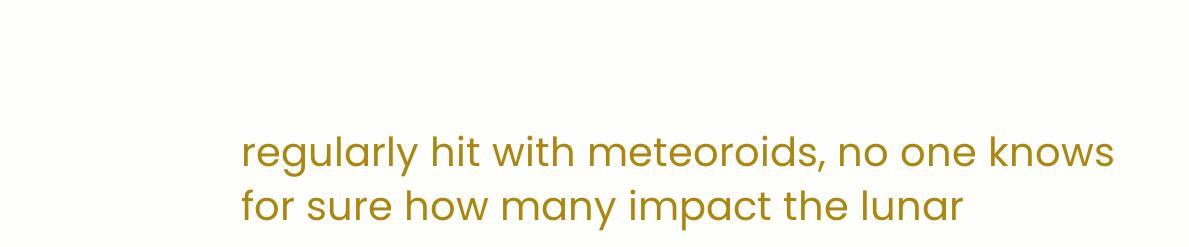regularly hit with meteoroids, no one knows for sure how many impact the lunar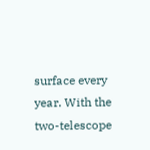surface every year. With the two-telescope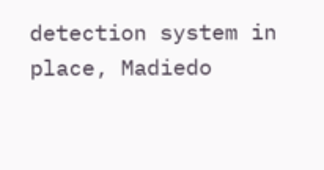detection system in place, Madiedo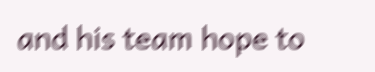and his team hope to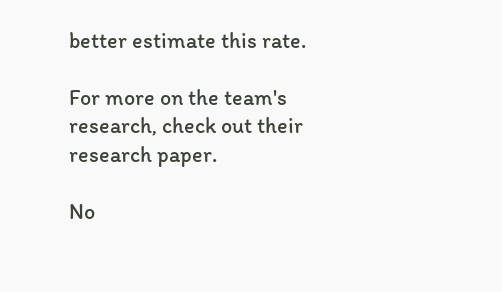better estimate this rate.

For more on the team's research, check out their research paper.

No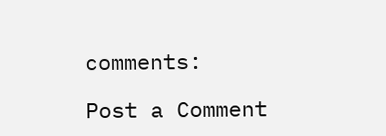comments:

Post a Comment